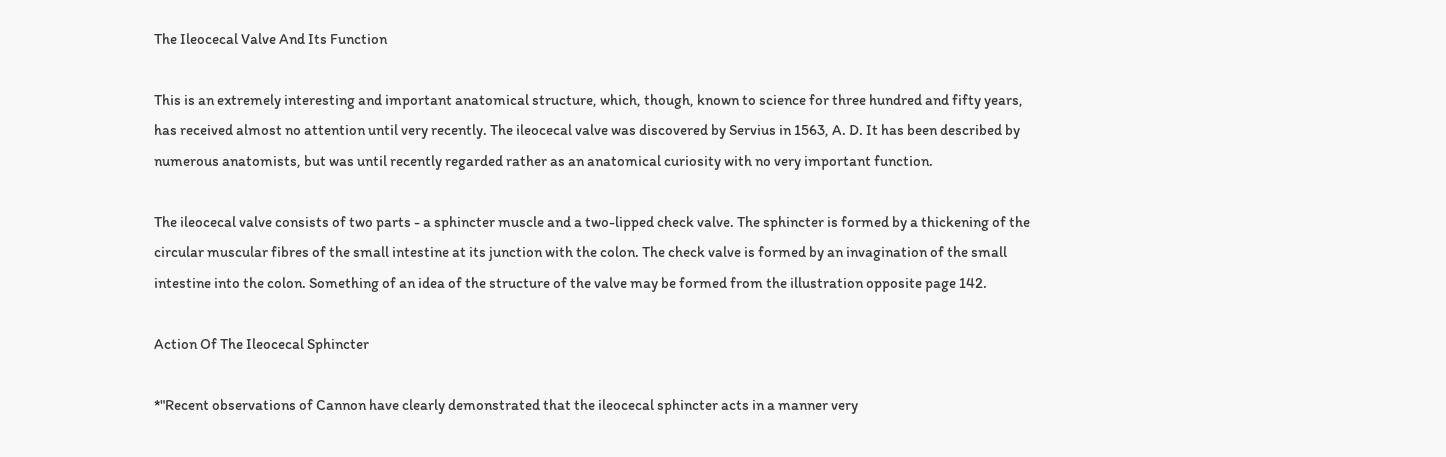The Ileocecal Valve And Its Function

This is an extremely interesting and important anatomical structure, which, though, known to science for three hundred and fifty years, has received almost no attention until very recently. The ileocecal valve was discovered by Servius in 1563, A. D. It has been described by numerous anatomists, but was until recently regarded rather as an anatomical curiosity with no very important function.

The ileocecal valve consists of two parts - a sphincter muscle and a two-lipped check valve. The sphincter is formed by a thickening of the circular muscular fibres of the small intestine at its junction with the colon. The check valve is formed by an invagination of the small intestine into the colon. Something of an idea of the structure of the valve may be formed from the illustration opposite page 142.

Action Of The Ileocecal Sphincter

*"Recent observations of Cannon have clearly demonstrated that the ileocecal sphincter acts in a manner very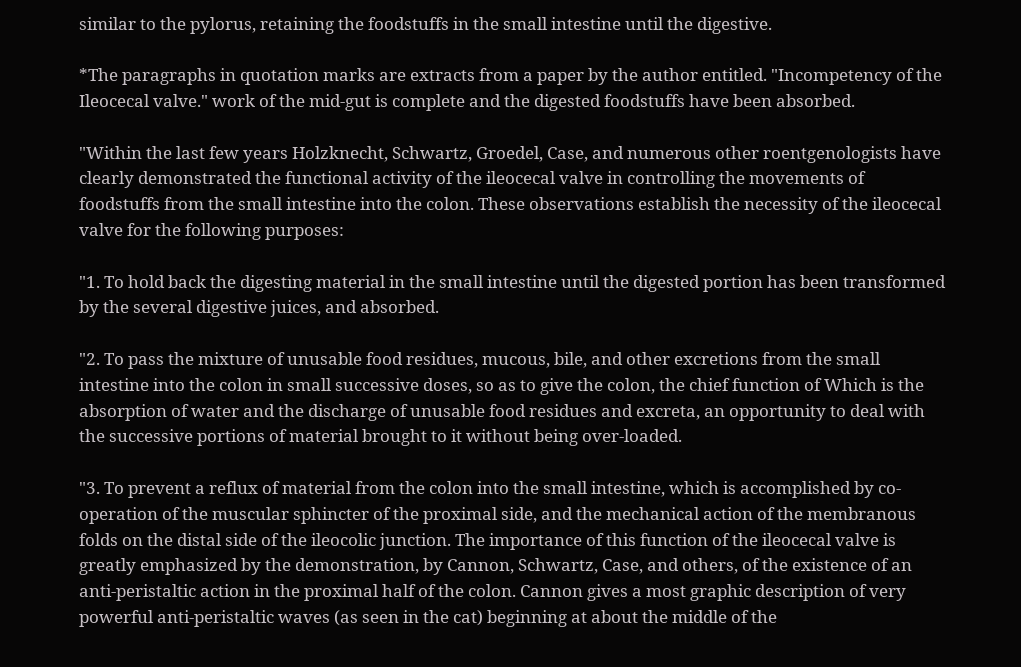similar to the pylorus, retaining the foodstuffs in the small intestine until the digestive.

*The paragraphs in quotation marks are extracts from a paper by the author entitled. "Incompetency of the Ileocecal valve." work of the mid-gut is complete and the digested foodstuffs have been absorbed.

"Within the last few years Holzknecht, Schwartz, Groedel, Case, and numerous other roentgenologists have clearly demonstrated the functional activity of the ileocecal valve in controlling the movements of foodstuffs from the small intestine into the colon. These observations establish the necessity of the ileocecal valve for the following purposes:

"1. To hold back the digesting material in the small intestine until the digested portion has been transformed by the several digestive juices, and absorbed.

"2. To pass the mixture of unusable food residues, mucous, bile, and other excretions from the small intestine into the colon in small successive doses, so as to give the colon, the chief function of Which is the absorption of water and the discharge of unusable food residues and excreta, an opportunity to deal with the successive portions of material brought to it without being over-loaded.

"3. To prevent a reflux of material from the colon into the small intestine, which is accomplished by co-operation of the muscular sphincter of the proximal side, and the mechanical action of the membranous folds on the distal side of the ileocolic junction. The importance of this function of the ileocecal valve is greatly emphasized by the demonstration, by Cannon, Schwartz, Case, and others, of the existence of an anti-peristaltic action in the proximal half of the colon. Cannon gives a most graphic description of very powerful anti-peristaltic waves (as seen in the cat) beginning at about the middle of the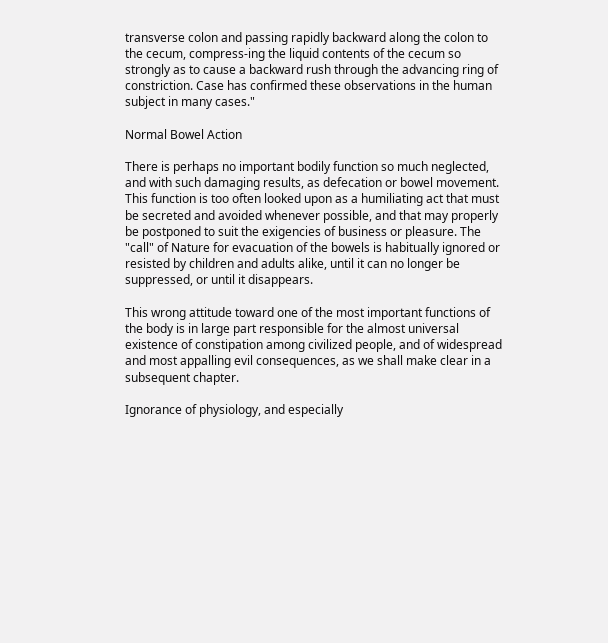transverse colon and passing rapidly backward along the colon to the cecum, compress-ing the liquid contents of the cecum so strongly as to cause a backward rush through the advancing ring of constriction. Case has confirmed these observations in the human subject in many cases."

Normal Bowel Action

There is perhaps no important bodily function so much neglected, and with such damaging results, as defecation or bowel movement. This function is too often looked upon as a humiliating act that must be secreted and avoided whenever possible, and that may properly be postponed to suit the exigencies of business or pleasure. The "call" of Nature for evacuation of the bowels is habitually ignored or resisted by children and adults alike, until it can no longer be suppressed, or until it disappears.

This wrong attitude toward one of the most important functions of the body is in large part responsible for the almost universal existence of constipation among civilized people, and of widespread and most appalling evil consequences, as we shall make clear in a subsequent chapter.

Ignorance of physiology, and especially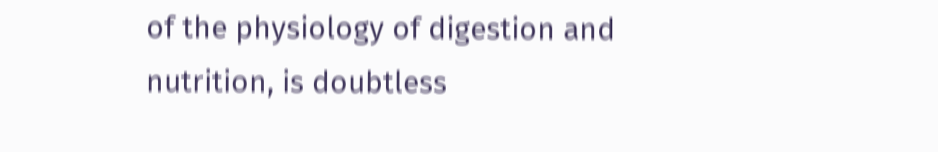of the physiology of digestion and nutrition, is doubtless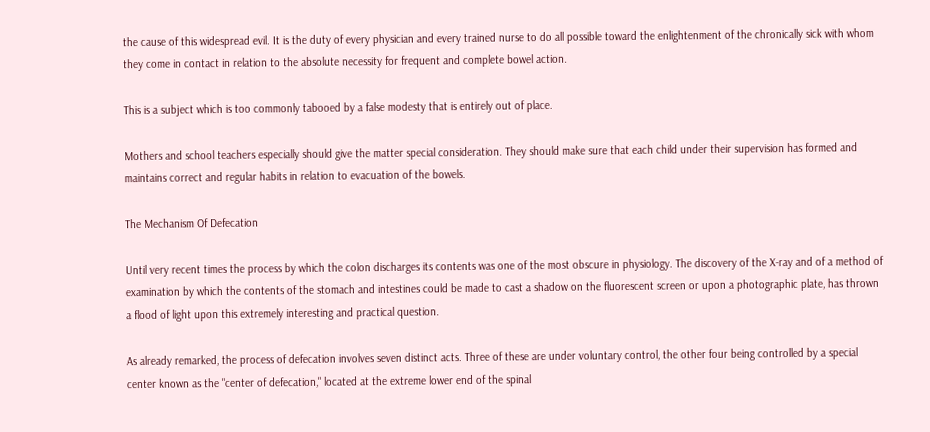the cause of this widespread evil. It is the duty of every physician and every trained nurse to do all possible toward the enlightenment of the chronically sick with whom they come in contact in relation to the absolute necessity for frequent and complete bowel action.

This is a subject which is too commonly tabooed by a false modesty that is entirely out of place.

Mothers and school teachers especially should give the matter special consideration. They should make sure that each child under their supervision has formed and maintains correct and regular habits in relation to evacuation of the bowels.

The Mechanism Of Defecation

Until very recent times the process by which the colon discharges its contents was one of the most obscure in physiology. The discovery of the X-ray and of a method of examination by which the contents of the stomach and intestines could be made to cast a shadow on the fluorescent screen or upon a photographic plate, has thrown a flood of light upon this extremely interesting and practical question.

As already remarked, the process of defecation involves seven distinct acts. Three of these are under voluntary control, the other four being controlled by a special center known as the "center of defecation," located at the extreme lower end of the spinal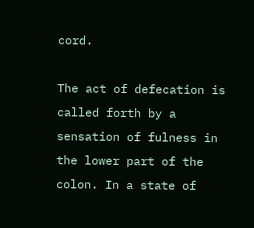cord.

The act of defecation is called forth by a sensation of fulness in the lower part of the colon. In a state of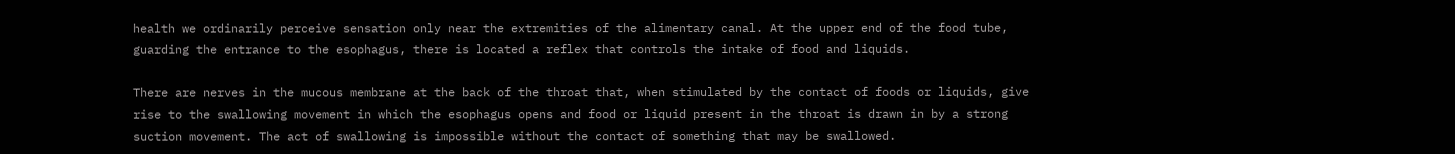health we ordinarily perceive sensation only near the extremities of the alimentary canal. At the upper end of the food tube, guarding the entrance to the esophagus, there is located a reflex that controls the intake of food and liquids.

There are nerves in the mucous membrane at the back of the throat that, when stimulated by the contact of foods or liquids, give rise to the swallowing movement in which the esophagus opens and food or liquid present in the throat is drawn in by a strong suction movement. The act of swallowing is impossible without the contact of something that may be swallowed.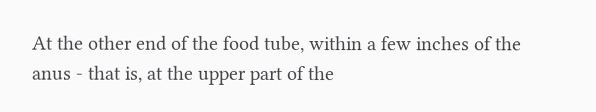At the other end of the food tube, within a few inches of the anus - that is, at the upper part of the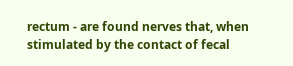rectum - are found nerves that, when stimulated by the contact of fecal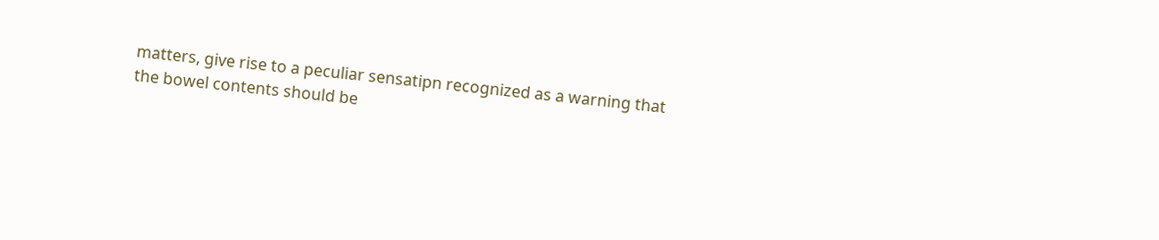matters, give rise to a peculiar sensatipn recognized as a warning that the bowel contents should be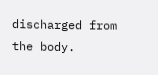discharged from the body.